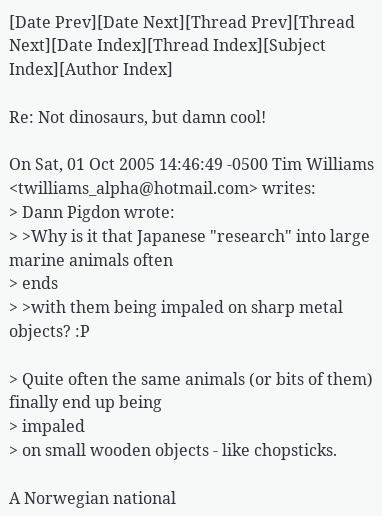[Date Prev][Date Next][Thread Prev][Thread Next][Date Index][Thread Index][Subject Index][Author Index]

Re: Not dinosaurs, but damn cool!

On Sat, 01 Oct 2005 14:46:49 -0500 Tim Williams
<twilliams_alpha@hotmail.com> writes:
> Dann Pigdon wrote:
> >Why is it that Japanese "research" into large marine animals often
> ends
> >with them being impaled on sharp metal objects? :P

> Quite often the same animals (or bits of them) finally end up being
> impaled
> on small wooden objects - like chopsticks.

A Norwegian national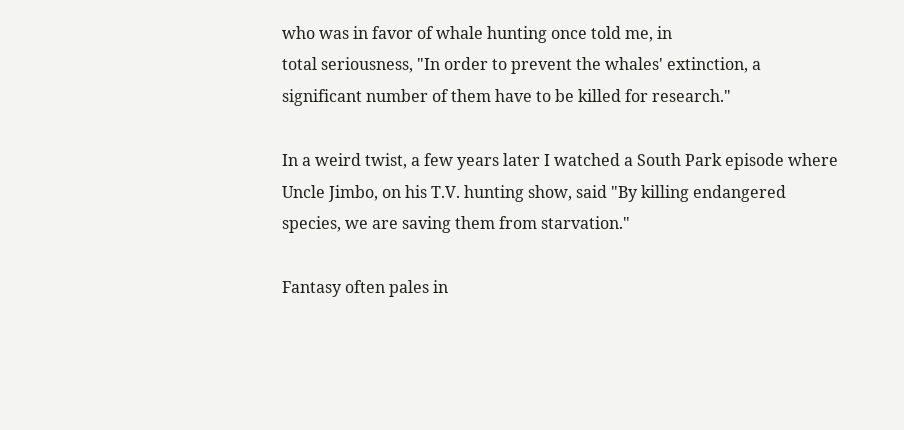who was in favor of whale hunting once told me, in
total seriousness, "In order to prevent the whales' extinction, a
significant number of them have to be killed for research."

In a weird twist, a few years later I watched a South Park episode where
Uncle Jimbo, on his T.V. hunting show, said "By killing endangered
species, we are saving them from starvation."

Fantasy often pales in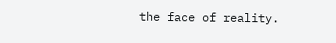the face of reality.